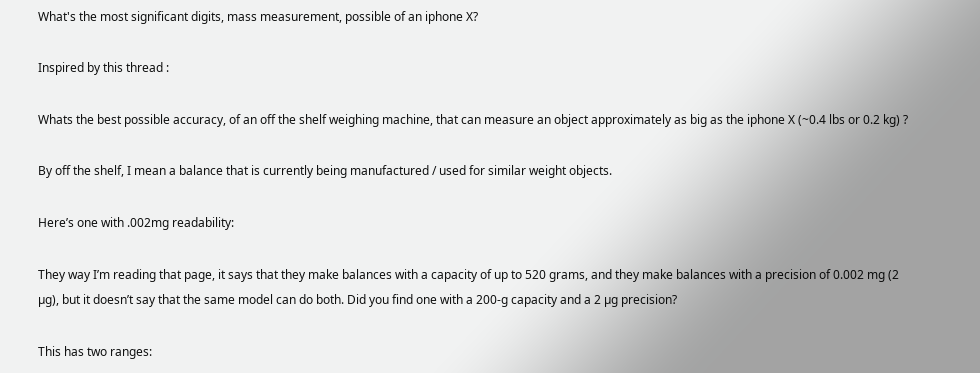What's the most significant digits, mass measurement, possible of an iphone X?

Inspired by this thread :

Whats the best possible accuracy, of an off the shelf weighing machine, that can measure an object approximately as big as the iphone X (~0.4 lbs or 0.2 kg) ?

By off the shelf, I mean a balance that is currently being manufactured / used for similar weight objects.

Here’s one with .002mg readability:

They way I’m reading that page, it says that they make balances with a capacity of up to 520 grams, and they make balances with a precision of 0.002 mg (2 µg), but it doesn’t say that the same model can do both. Did you find one with a 200-g capacity and a 2 µg precision?

This has two ranges: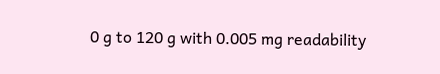0 g to 120 g with 0.005 mg readability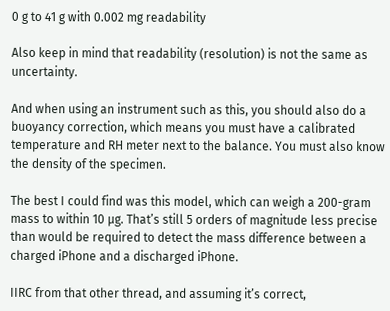0 g to 41 g with 0.002 mg readability

Also keep in mind that readability (resolution) is not the same as uncertainty.

And when using an instrument such as this, you should also do a buoyancy correction, which means you must have a calibrated temperature and RH meter next to the balance. You must also know the density of the specimen.

The best I could find was this model, which can weigh a 200-gram mass to within 10 µg. That’s still 5 orders of magnitude less precise than would be required to detect the mass difference between a charged iPhone and a discharged iPhone.

IIRC from that other thread, and assuming it’s correct,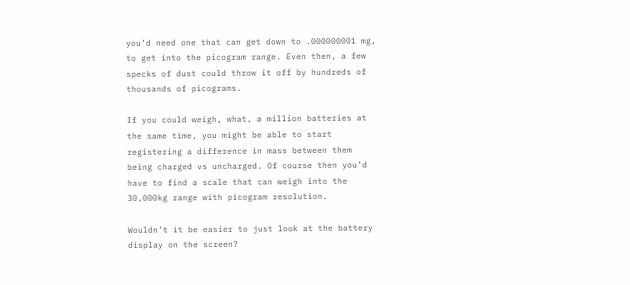you’d need one that can get down to .000000001 mg, to get into the picogram range. Even then, a few specks of dust could throw it off by hundreds of thousands of picograms.

If you could weigh, what, a million batteries at the same time, you might be able to start registering a difference in mass between them being charged vs uncharged. Of course then you’d have to find a scale that can weigh into the 30,000kg range with picogram resolution.

Wouldn’t it be easier to just look at the battery display on the screen?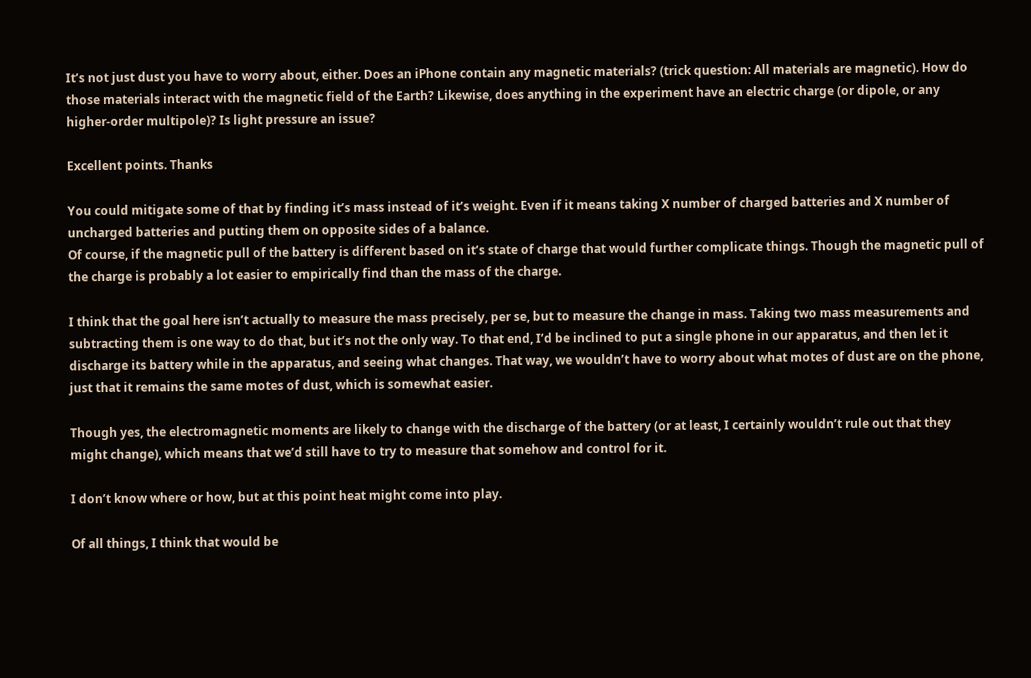It’s not just dust you have to worry about, either. Does an iPhone contain any magnetic materials? (trick question: All materials are magnetic). How do those materials interact with the magnetic field of the Earth? Likewise, does anything in the experiment have an electric charge (or dipole, or any higher-order multipole)? Is light pressure an issue?

Excellent points. Thanks

You could mitigate some of that by finding it’s mass instead of it’s weight. Even if it means taking X number of charged batteries and X number of uncharged batteries and putting them on opposite sides of a balance.
Of course, if the magnetic pull of the battery is different based on it’s state of charge that would further complicate things. Though the magnetic pull of the charge is probably a lot easier to empirically find than the mass of the charge.

I think that the goal here isn’t actually to measure the mass precisely, per se, but to measure the change in mass. Taking two mass measurements and subtracting them is one way to do that, but it’s not the only way. To that end, I’d be inclined to put a single phone in our apparatus, and then let it discharge its battery while in the apparatus, and seeing what changes. That way, we wouldn’t have to worry about what motes of dust are on the phone, just that it remains the same motes of dust, which is somewhat easier.

Though yes, the electromagnetic moments are likely to change with the discharge of the battery (or at least, I certainly wouldn’t rule out that they might change), which means that we’d still have to try to measure that somehow and control for it.

I don’t know where or how, but at this point heat might come into play.

Of all things, I think that would be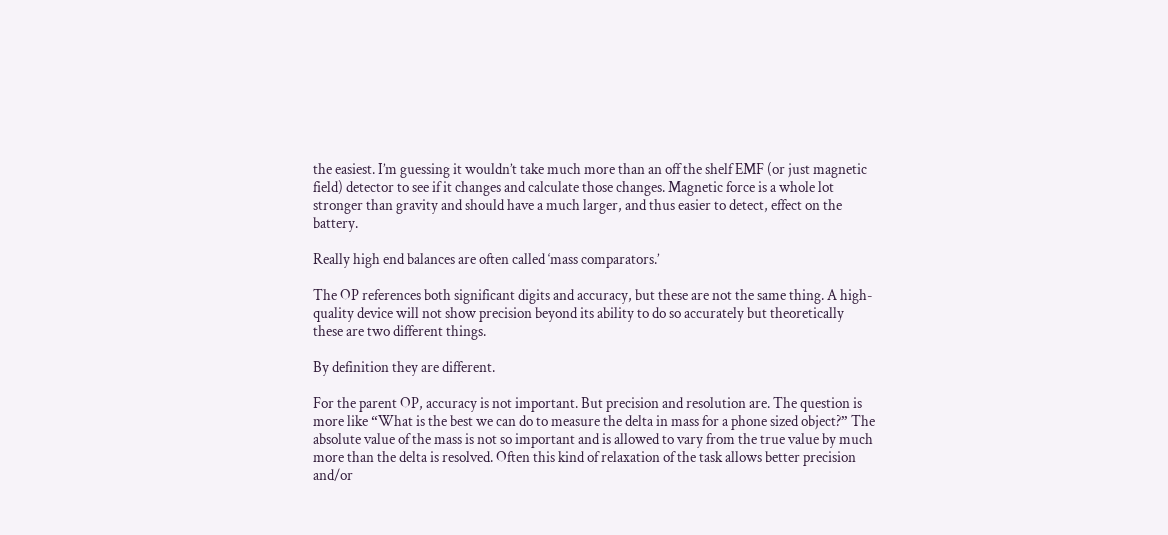the easiest. I’m guessing it wouldn’t take much more than an off the shelf EMF (or just magnetic field) detector to see if it changes and calculate those changes. Magnetic force is a whole lot stronger than gravity and should have a much larger, and thus easier to detect, effect on the battery.

Really high end balances are often called ‘mass comparators.’

The OP references both significant digits and accuracy, but these are not the same thing. A high-quality device will not show precision beyond its ability to do so accurately but theoretically these are two different things.

By definition they are different.

For the parent OP, accuracy is not important. But precision and resolution are. The question is more like “What is the best we can do to measure the delta in mass for a phone sized object?” The absolute value of the mass is not so important and is allowed to vary from the true value by much more than the delta is resolved. Often this kind of relaxation of the task allows better precision and/or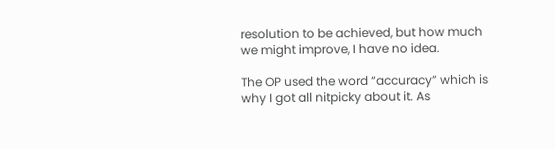resolution to be achieved, but how much we might improve, I have no idea.

The OP used the word “accuracy” which is why I got all nitpicky about it. As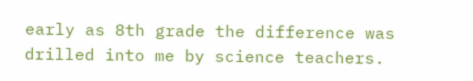early as 8th grade the difference was drilled into me by science teachers.